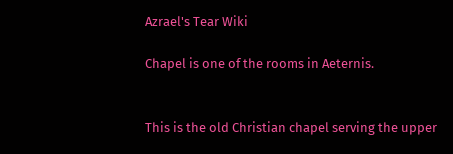Azrael's Tear Wiki

Chapel is one of the rooms in Aeternis.


This is the old Christian chapel serving the upper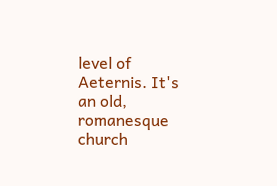level of Aeternis. It's an old, romanesque church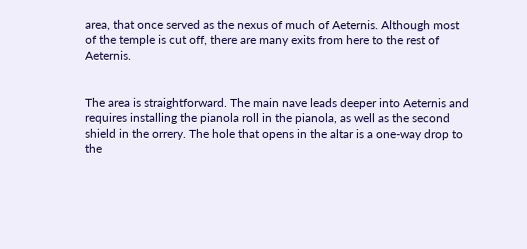area, that once served as the nexus of much of Aeternis. Although most of the temple is cut off, there are many exits from here to the rest of Aeternis.


The area is straightforward. The main nave leads deeper into Aeternis and requires installing the pianola roll in the pianola, as well as the second shield in the orrery. The hole that opens in the altar is a one-way drop to the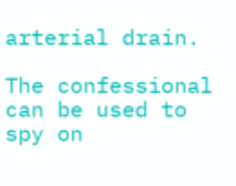arterial drain.

The confessional can be used to spy on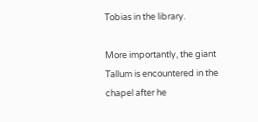Tobias in the library.

More importantly, the giant Tallum is encountered in the chapel after he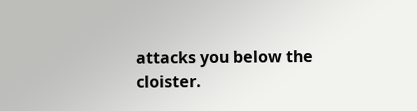attacks you below the cloister.